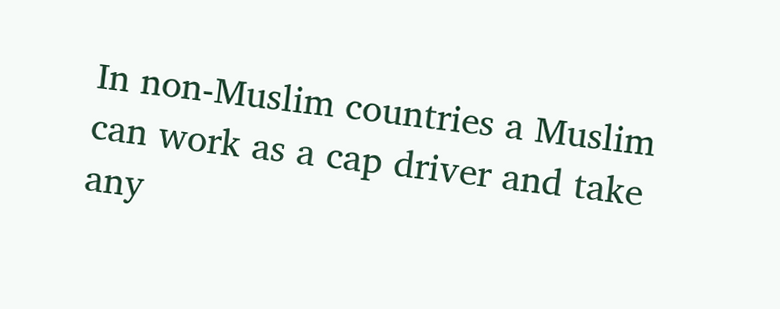In non-Muslim countries a Muslim can work as a cap driver and take any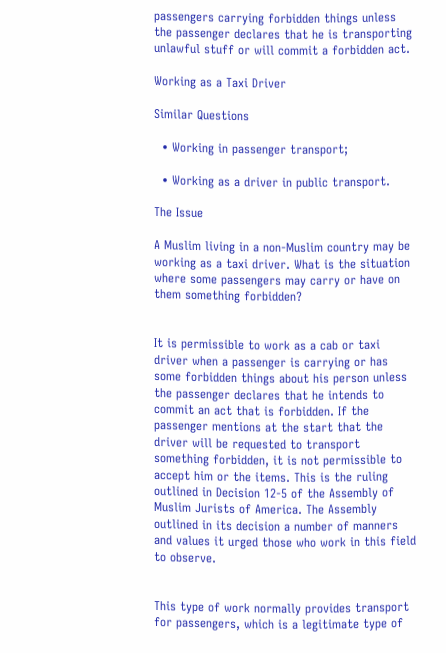passengers carrying forbidden things unless the passenger declares that he is transporting unlawful stuff or will commit a forbidden act.

Working as a Taxi Driver

Similar Questions

  • Working in passenger transport;

  • Working as a driver in public transport.

The Issue

A Muslim living in a non-Muslim country may be working as a taxi driver. What is the situation where some passengers may carry or have on them something forbidden?


It is permissible to work as a cab or taxi driver when a passenger is carrying or has some forbidden things about his person unless the passenger declares that he intends to commit an act that is forbidden. If the passenger mentions at the start that the driver will be requested to transport something forbidden, it is not permissible to accept him or the items. This is the ruling outlined in Decision 12-5 of the Assembly of Muslim Jurists of America. The Assembly outlined in its decision a number of manners and values it urged those who work in this field to observe.


This type of work normally provides transport for passengers, which is a legitimate type of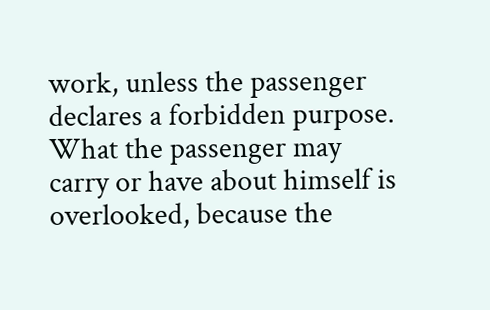work, unless the passenger declares a forbidden purpose. What the passenger may carry or have about himself is overlooked, because the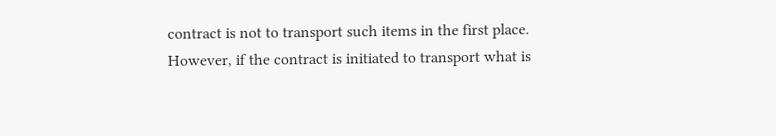contract is not to transport such items in the first place. However, if the contract is initiated to transport what is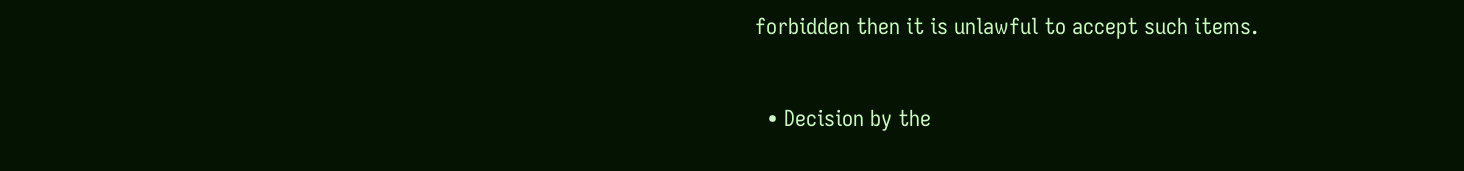forbidden then it is unlawful to accept such items.


  • Decision by the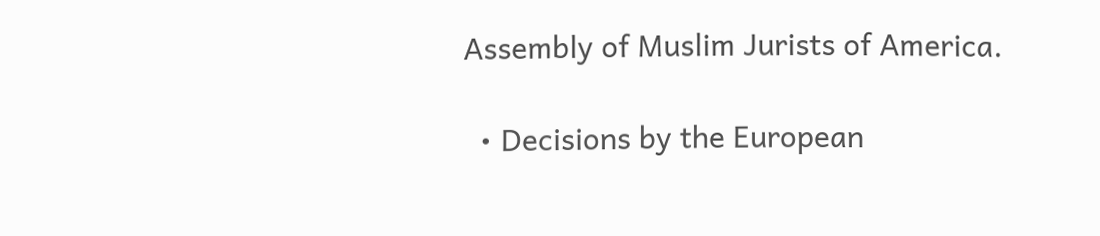Assembly of Muslim Jurists of America.

  • Decisions by the European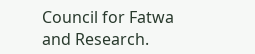Council for Fatwa and Research.